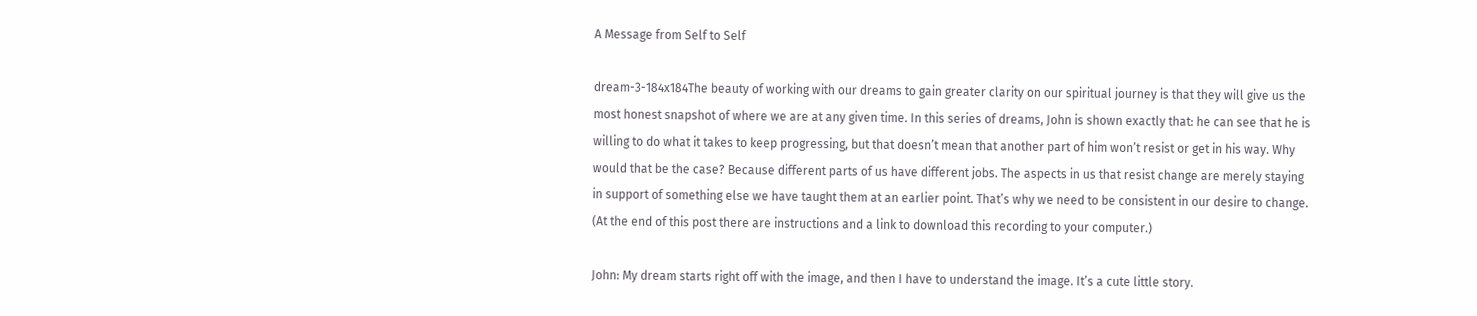A Message from Self to Self

dream-3-184x184The beauty of working with our dreams to gain greater clarity on our spiritual journey is that they will give us the most honest snapshot of where we are at any given time. In this series of dreams, John is shown exactly that: he can see that he is willing to do what it takes to keep progressing, but that doesn’t mean that another part of him won’t resist or get in his way. Why would that be the case? Because different parts of us have different jobs. The aspects in us that resist change are merely staying in support of something else we have taught them at an earlier point. That’s why we need to be consistent in our desire to change. (At the end of this post there are instructions and a link to download this recording to your computer.)

John: My dream starts right off with the image, and then I have to understand the image. It’s a cute little story.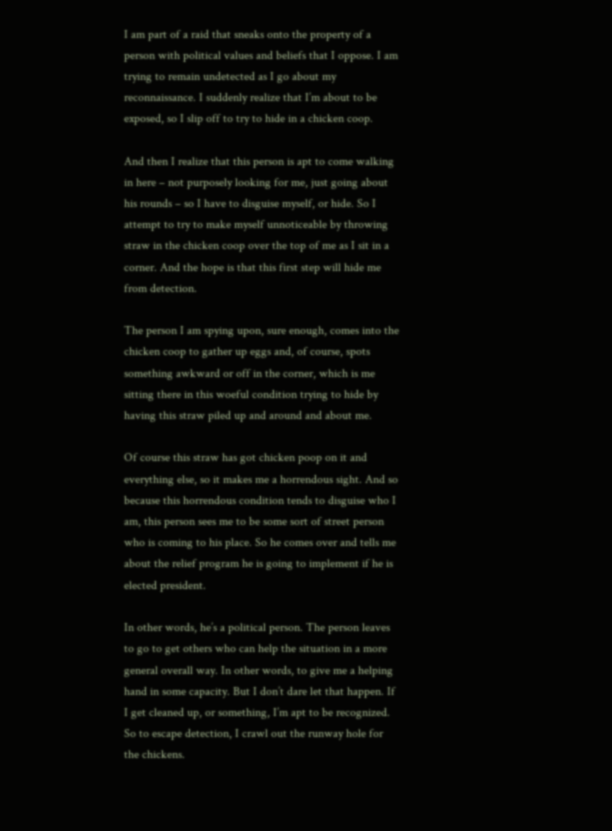I am part of a raid that sneaks onto the property of a person with political values and beliefs that I oppose. I am trying to remain undetected as I go about my reconnaissance. I suddenly realize that I’m about to be exposed, so I slip off to try to hide in a chicken coop.

And then I realize that this person is apt to come walking in here – not purposely looking for me, just going about his rounds – so I have to disguise myself, or hide. So I attempt to try to make myself unnoticeable by throwing straw in the chicken coop over the top of me as I sit in a corner. And the hope is that this first step will hide me from detection.

The person I am spying upon, sure enough, comes into the chicken coop to gather up eggs and, of course, spots something awkward or off in the corner, which is me sitting there in this woeful condition trying to hide by having this straw piled up and around and about me.

Of course this straw has got chicken poop on it and everything else, so it makes me a horrendous sight. And so because this horrendous condition tends to disguise who I am, this person sees me to be some sort of street person who is coming to his place. So he comes over and tells me about the relief program he is going to implement if he is elected president.

In other words, he’s a political person. The person leaves to go to get others who can help the situation in a more general overall way. In other words, to give me a helping hand in some capacity. But I don’t dare let that happen. If I get cleaned up, or something, I’m apt to be recognized. So to escape detection, I crawl out the runway hole for the chickens.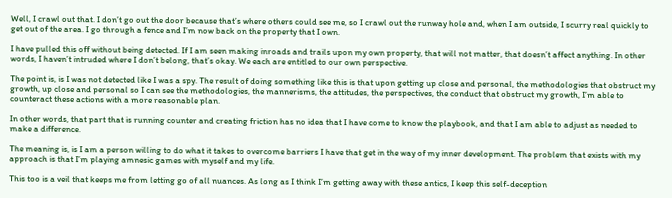Well, I crawl out that. I don’t go out the door because that’s where others could see me, so I crawl out the runway hole and, when I am outside, I scurry real quickly to get out of the area. I go through a fence and I’m now back on the property that I own.

I have pulled this off without being detected. If I am seen making inroads and trails upon my own property, that will not matter, that doesn’t affect anything. In other words, I haven’t intruded where I don’t belong, that’s okay. We each are entitled to our own perspective.

The point is, is I was not detected like I was a spy. The result of doing something like this is that upon getting up close and personal, the methodologies that obstruct my growth, up close and personal so I can see the methodologies, the mannerisms, the attitudes, the perspectives, the conduct that obstruct my growth, I’m able to counteract these actions with a more reasonable plan.

In other words, that part that is running counter and creating friction has no idea that I have come to know the playbook, and that I am able to adjust as needed to make a difference.

The meaning is, is I am a person willing to do what it takes to overcome barriers I have that get in the way of my inner development. The problem that exists with my approach is that I’m playing amnesic games with myself and my life.

This too is a veil that keeps me from letting go of all nuances. As long as I think I’m getting away with these antics, I keep this self-deception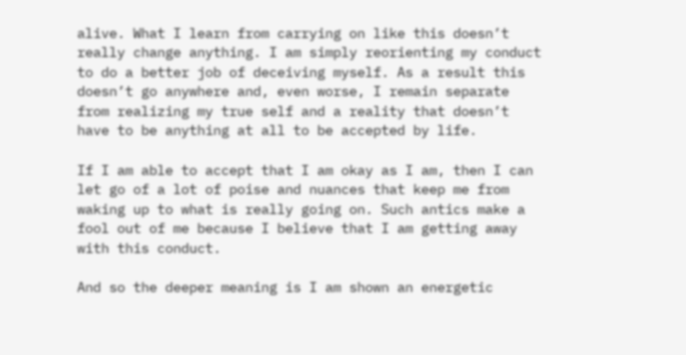alive. What I learn from carrying on like this doesn’t really change anything. I am simply reorienting my conduct to do a better job of deceiving myself. As a result this doesn’t go anywhere and, even worse, I remain separate from realizing my true self and a reality that doesn’t have to be anything at all to be accepted by life.

If I am able to accept that I am okay as I am, then I can let go of a lot of poise and nuances that keep me from waking up to what is really going on. Such antics make a fool out of me because I believe that I am getting away with this conduct.

And so the deeper meaning is I am shown an energetic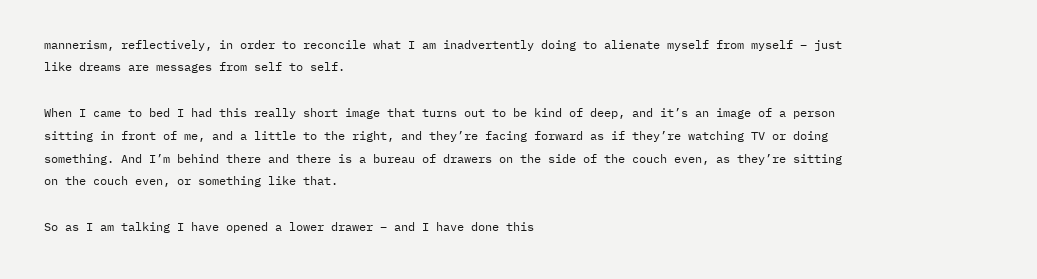mannerism, reflectively, in order to reconcile what I am inadvertently doing to alienate myself from myself – just like dreams are messages from self to self.

When I came to bed I had this really short image that turns out to be kind of deep, and it’s an image of a person sitting in front of me, and a little to the right, and they’re facing forward as if they’re watching TV or doing something. And I’m behind there and there is a bureau of drawers on the side of the couch even, as they’re sitting on the couch even, or something like that.

So as I am talking I have opened a lower drawer – and I have done this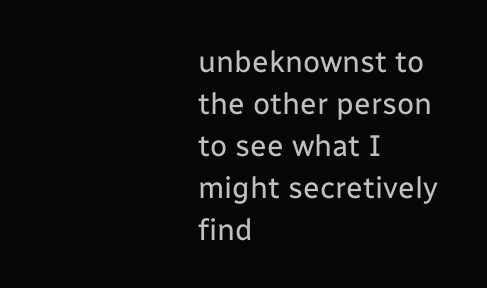unbeknownst to the other person to see what I might secretively find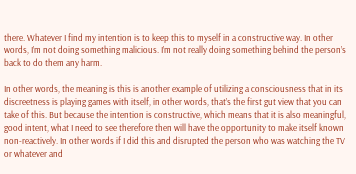there. Whatever I find my intention is to keep this to myself in a constructive way. In other words, I’m not doing something malicious. I’m not really doing something behind the person’s back to do them any harm.

In other words, the meaning is this is another example of utilizing a consciousness that in its discreetness is playing games with itself, in other words, that’s the first gut view that you can take of this. But because the intention is constructive, which means that it is also meaningful, good intent, what I need to see therefore then will have the opportunity to make itself known non-reactively. In other words if I did this and disrupted the person who was watching the TV or whatever and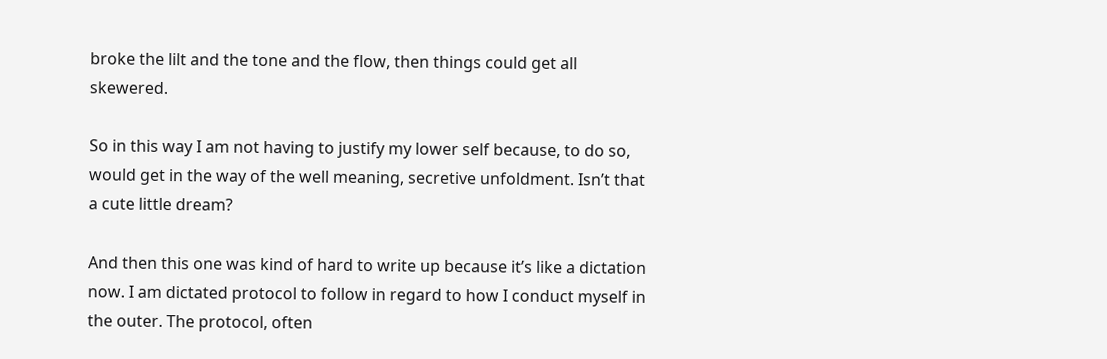broke the lilt and the tone and the flow, then things could get all skewered.

So in this way I am not having to justify my lower self because, to do so, would get in the way of the well meaning, secretive unfoldment. Isn’t that a cute little dream?

And then this one was kind of hard to write up because it’s like a dictation now. I am dictated protocol to follow in regard to how I conduct myself in the outer. The protocol, often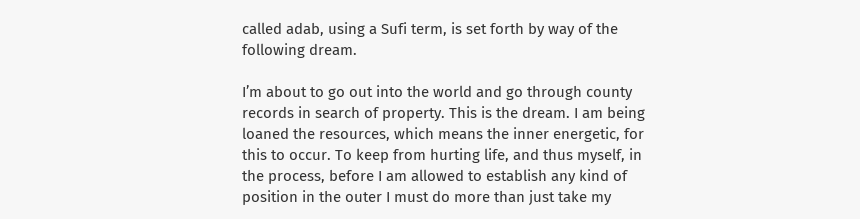called adab, using a Sufi term, is set forth by way of the following dream.

I’m about to go out into the world and go through county records in search of property. This is the dream. I am being loaned the resources, which means the inner energetic, for this to occur. To keep from hurting life, and thus myself, in the process, before I am allowed to establish any kind of position in the outer I must do more than just take my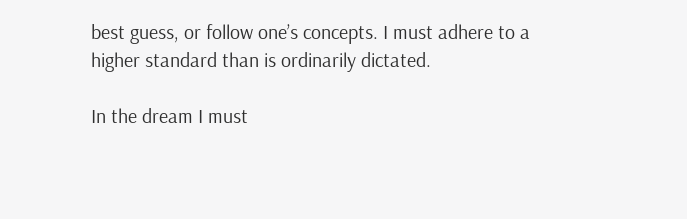best guess, or follow one’s concepts. I must adhere to a higher standard than is ordinarily dictated.

In the dream I must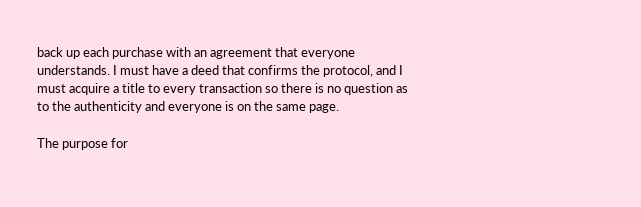back up each purchase with an agreement that everyone understands. I must have a deed that confirms the protocol, and I must acquire a title to every transaction so there is no question as to the authenticity and everyone is on the same page.

The purpose for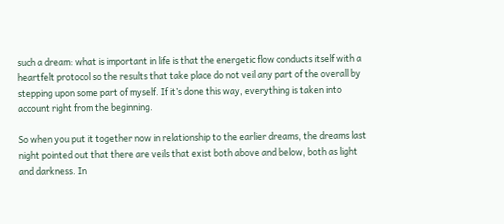such a dream: what is important in life is that the energetic flow conducts itself with a heartfelt protocol so the results that take place do not veil any part of the overall by stepping upon some part of myself. If it’s done this way, everything is taken into account right from the beginning.

So when you put it together now in relationship to the earlier dreams, the dreams last night pointed out that there are veils that exist both above and below, both as light and darkness. In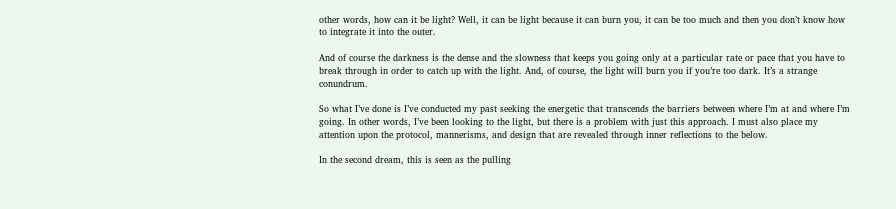other words, how can it be light? Well, it can be light because it can burn you, it can be too much and then you don’t know how to integrate it into the outer.

And of course the darkness is the dense and the slowness that keeps you going only at a particular rate or pace that you have to break through in order to catch up with the light. And, of course, the light will burn you if you’re too dark. It’s a strange conundrum.

So what I’ve done is I’ve conducted my past seeking the energetic that transcends the barriers between where I’m at and where I’m going. In other words, I’ve been looking to the light, but there is a problem with just this approach. I must also place my attention upon the protocol, mannerisms, and design that are revealed through inner reflections to the below.

In the second dream, this is seen as the pulling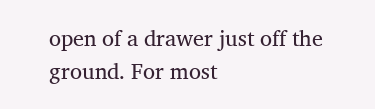open of a drawer just off the ground. For most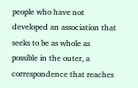people who have not developed an association that seeks to be as whole as possible in the outer, a correspondence that reaches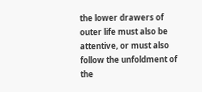the lower drawers of outer life must also be attentive, or must also follow the unfoldment of the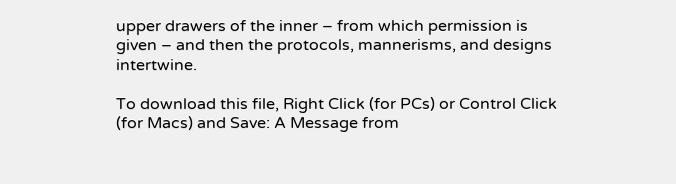upper drawers of the inner – from which permission is given – and then the protocols, mannerisms, and designs intertwine.

To download this file, Right Click (for PCs) or Control Click (for Macs) and Save: A Message from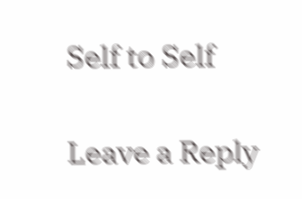Self to Self

Leave a Reply